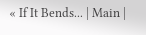« If It Bends... | Main |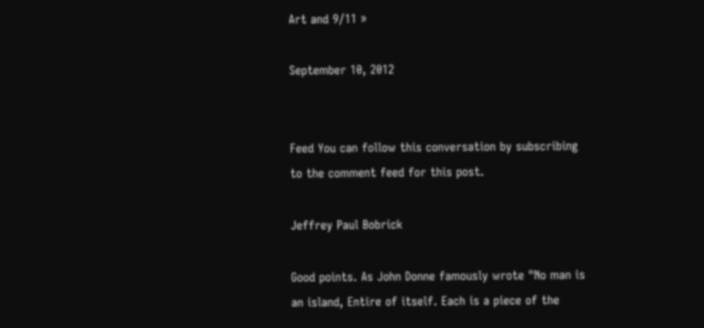Art and 9/11 »

September 10, 2012


Feed You can follow this conversation by subscribing to the comment feed for this post.

Jeffrey Paul Bobrick

Good points. As John Donne famously wrote "No man is an island, Entire of itself. Each is a piece of the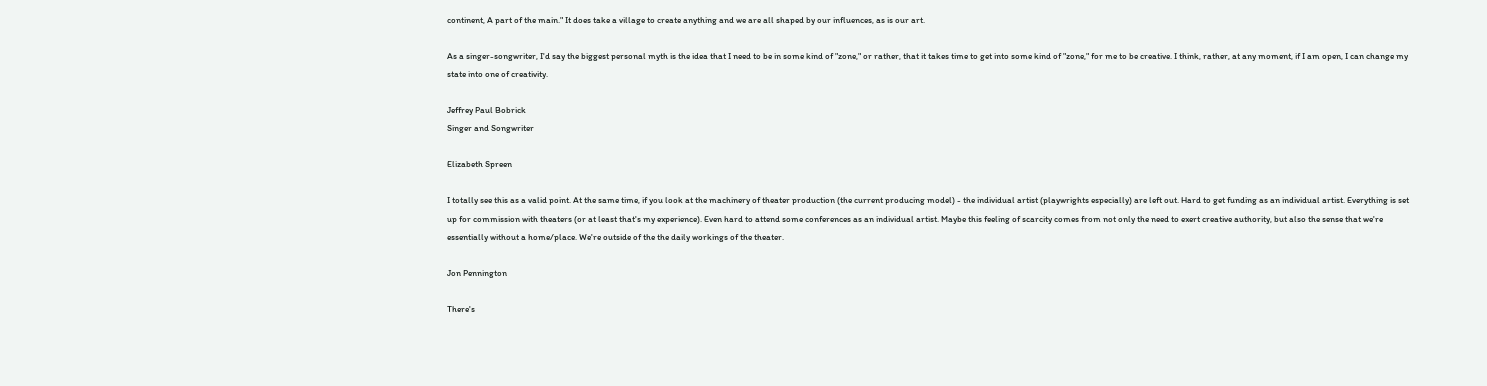continent, A part of the main." It does take a village to create anything and we are all shaped by our influences, as is our art.

As a singer-songwriter, I'd say the biggest personal myth is the idea that I need to be in some kind of "zone," or rather, that it takes time to get into some kind of "zone," for me to be creative. I think, rather, at any moment, if I am open, I can change my state into one of creativity.

Jeffrey Paul Bobrick
Singer and Songwriter

Elizabeth Spreen

I totally see this as a valid point. At the same time, if you look at the machinery of theater production (the current producing model) - the individual artist (playwrights especially) are left out. Hard to get funding as an individual artist. Everything is set up for commission with theaters (or at least that's my experience). Even hard to attend some conferences as an individual artist. Maybe this feeling of scarcity comes from not only the need to exert creative authority, but also the sense that we're essentially without a home/place. We're outside of the the daily workings of the theater.

Jon Pennington

There's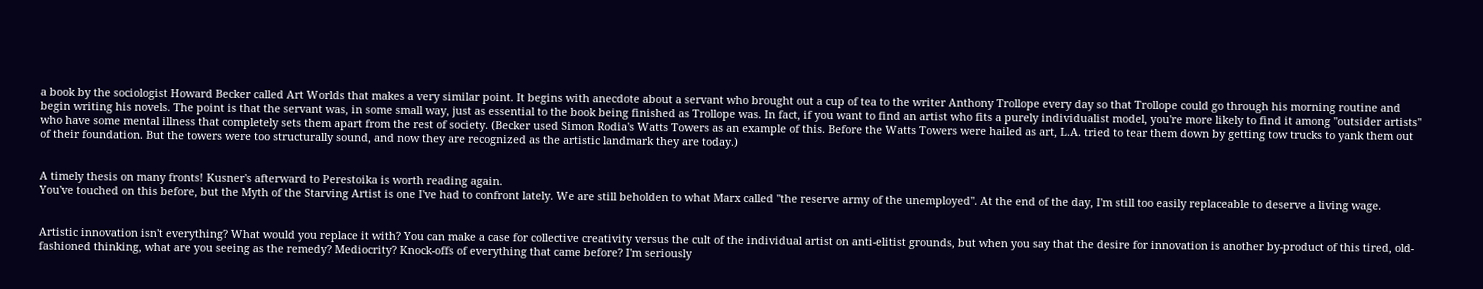a book by the sociologist Howard Becker called Art Worlds that makes a very similar point. It begins with anecdote about a servant who brought out a cup of tea to the writer Anthony Trollope every day so that Trollope could go through his morning routine and begin writing his novels. The point is that the servant was, in some small way, just as essential to the book being finished as Trollope was. In fact, if you want to find an artist who fits a purely individualist model, you're more likely to find it among "outsider artists" who have some mental illness that completely sets them apart from the rest of society. (Becker used Simon Rodia's Watts Towers as an example of this. Before the Watts Towers were hailed as art, L.A. tried to tear them down by getting tow trucks to yank them out of their foundation. But the towers were too structurally sound, and now they are recognized as the artistic landmark they are today.)


A timely thesis on many fronts! Kusner's afterward to Perestoika is worth reading again.
You've touched on this before, but the Myth of the Starving Artist is one I've had to confront lately. We are still beholden to what Marx called "the reserve army of the unemployed". At the end of the day, I'm still too easily replaceable to deserve a living wage.


Artistic innovation isn't everything? What would you replace it with? You can make a case for collective creativity versus the cult of the individual artist on anti-elitist grounds, but when you say that the desire for innovation is another by-product of this tired, old-fashioned thinking, what are you seeing as the remedy? Mediocrity? Knock-offs of everything that came before? I'm seriously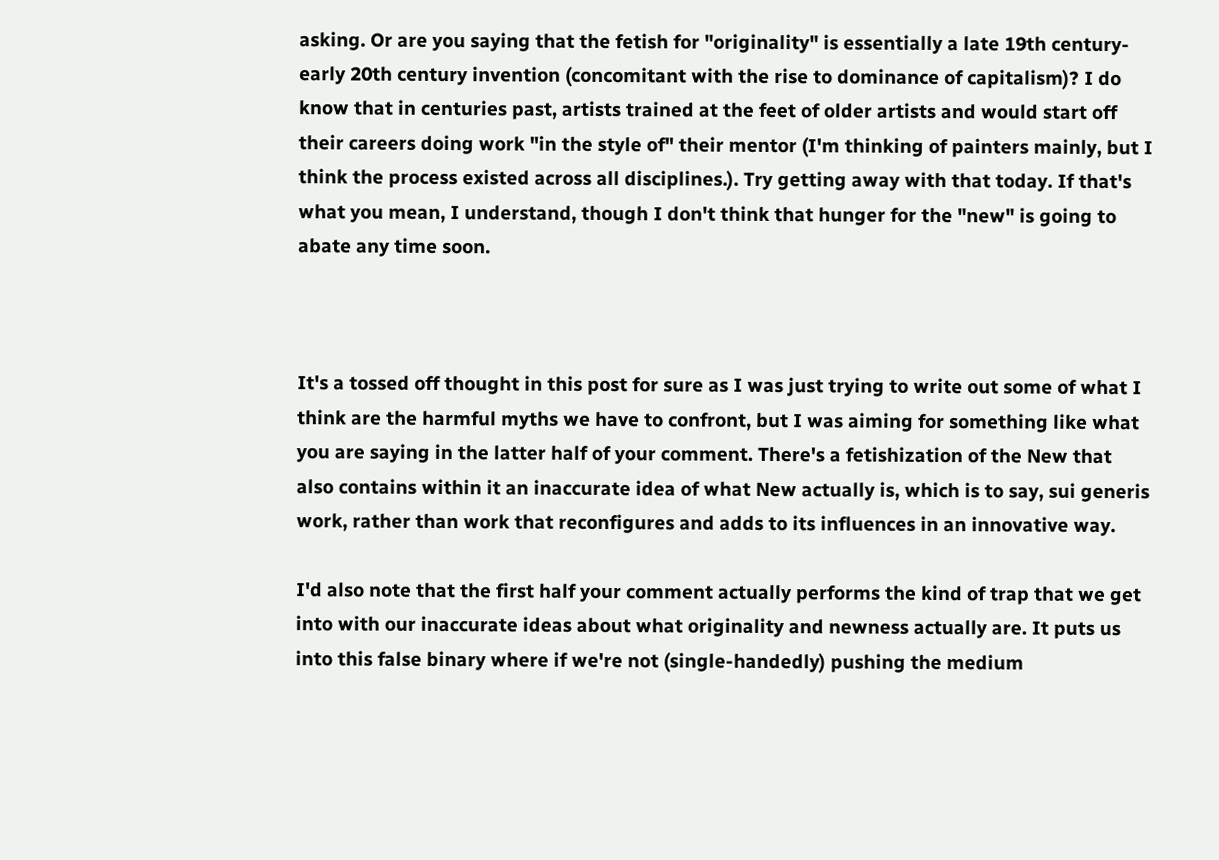asking. Or are you saying that the fetish for "originality" is essentially a late 19th century-early 20th century invention (concomitant with the rise to dominance of capitalism)? I do know that in centuries past, artists trained at the feet of older artists and would start off their careers doing work "in the style of" their mentor (I'm thinking of painters mainly, but I think the process existed across all disciplines.). Try getting away with that today. If that's what you mean, I understand, though I don't think that hunger for the "new" is going to abate any time soon.



It's a tossed off thought in this post for sure as I was just trying to write out some of what I think are the harmful myths we have to confront, but I was aiming for something like what you are saying in the latter half of your comment. There's a fetishization of the New that also contains within it an inaccurate idea of what New actually is, which is to say, sui generis work, rather than work that reconfigures and adds to its influences in an innovative way.

I'd also note that the first half your comment actually performs the kind of trap that we get into with our inaccurate ideas about what originality and newness actually are. It puts us into this false binary where if we're not (single-handedly) pushing the medium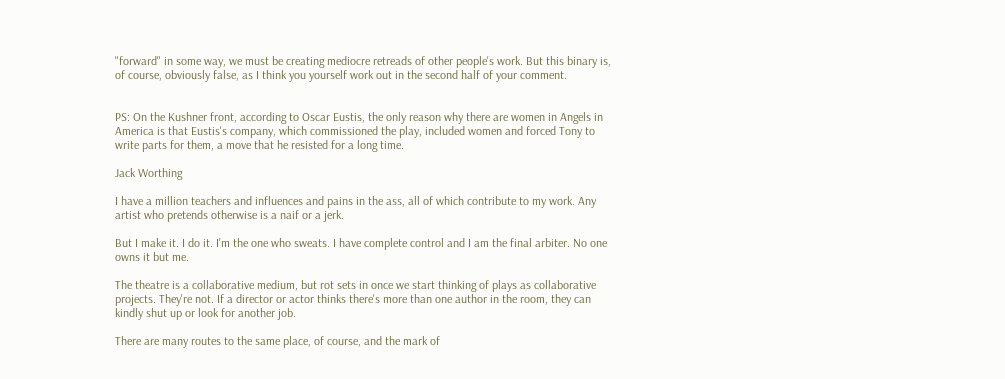"forward" in some way, we must be creating mediocre retreads of other people's work. But this binary is, of course, obviously false, as I think you yourself work out in the second half of your comment.


PS: On the Kushner front, according to Oscar Eustis, the only reason why there are women in Angels in America is that Eustis's company, which commissioned the play, included women and forced Tony to write parts for them, a move that he resisted for a long time.

Jack Worthing

I have a million teachers and influences and pains in the ass, all of which contribute to my work. Any artist who pretends otherwise is a naif or a jerk.

But I make it. I do it. I'm the one who sweats. I have complete control and I am the final arbiter. No one owns it but me.

The theatre is a collaborative medium, but rot sets in once we start thinking of plays as collaborative projects. They're not. If a director or actor thinks there's more than one author in the room, they can kindly shut up or look for another job.

There are many routes to the same place, of course, and the mark of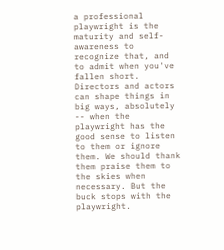a professional playwright is the maturity and self-awareness to recognize that, and to admit when you've fallen short. Directors and actors can shape things in big ways, absolutely -- when the playwright has the good sense to listen to them or ignore them. We should thank them praise them to the skies when necessary. But the buck stops with the playwright.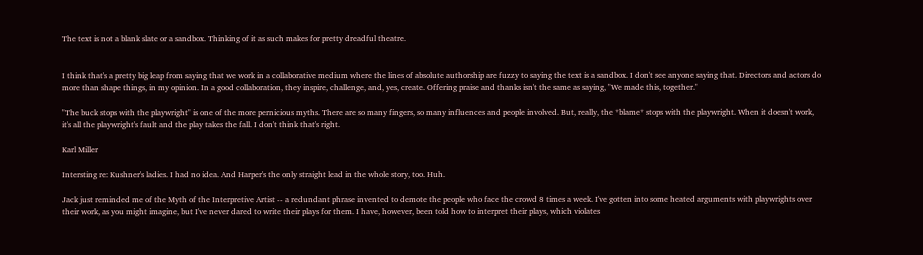The text is not a blank slate or a sandbox. Thinking of it as such makes for pretty dreadful theatre.


I think that's a pretty big leap from saying that we work in a collaborative medium where the lines of absolute authorship are fuzzy to saying the text is a sandbox. I don't see anyone saying that. Directors and actors do more than shape things, in my opinion. In a good collaboration, they inspire, challenge, and, yes, create. Offering praise and thanks isn't the same as saying, "We made this, together."

"The buck stops with the playwright" is one of the more pernicious myths. There are so many fingers, so many influences and people involved. But, really, the *blame* stops with the playwright. When it doesn't work, it's all the playwright's fault and the play takes the fall. I don't think that's right.

Karl Miller

Intersting re: Kushner's ladies. I had no idea. And Harper's the only straight lead in the whole story, too. Huh.

Jack just reminded me of the Myth of the Interpretive Artist -- a redundant phrase invented to demote the people who face the crowd 8 times a week. I've gotten into some heated arguments with playwrights over their work, as you might imagine, but I've never dared to write their plays for them. I have, however, been told how to interpret their plays, which violates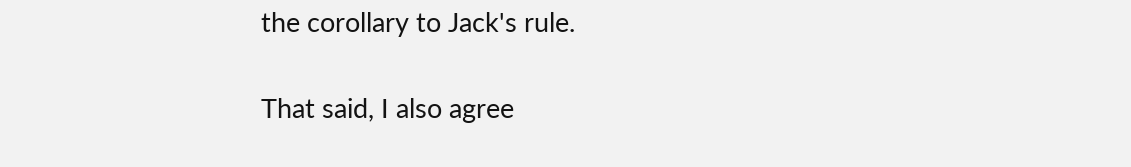the corollary to Jack's rule.

That said, I also agree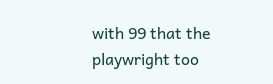with 99 that the playwright too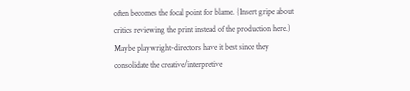often becomes the focal point for blame. {Insert gripe about critics reviewing the print instead of the production here.) Maybe playwright-directors have it best since they consolidate the creative/interpretive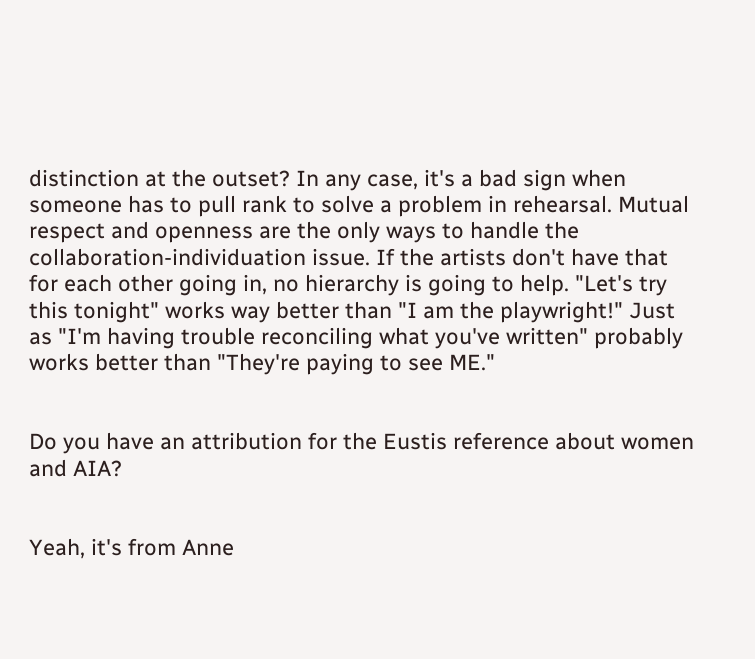distinction at the outset? In any case, it's a bad sign when someone has to pull rank to solve a problem in rehearsal. Mutual respect and openness are the only ways to handle the collaboration-individuation issue. If the artists don't have that for each other going in, no hierarchy is going to help. "Let's try this tonight" works way better than "I am the playwright!" Just as "I'm having trouble reconciling what you've written" probably works better than "They're paying to see ME."


Do you have an attribution for the Eustis reference about women and AIA?


Yeah, it's from Anne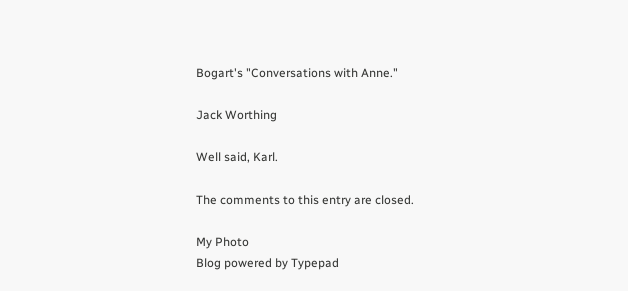Bogart's "Conversations with Anne."

Jack Worthing

Well said, Karl.

The comments to this entry are closed.

My Photo
Blog powered by Typepad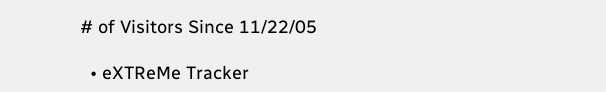# of Visitors Since 11/22/05

  • eXTReMe Tracker